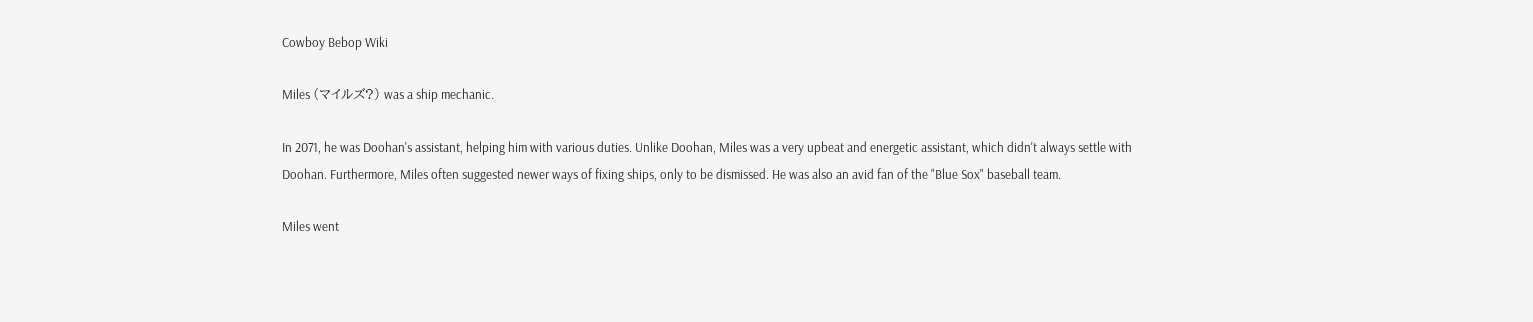Cowboy Bebop Wiki

Miles (マイルズ?) was a ship mechanic.

In 2071, he was Doohan's assistant, helping him with various duties. Unlike Doohan, Miles was a very upbeat and energetic assistant, which didn't always settle with Doohan. Furthermore, Miles often suggested newer ways of fixing ships, only to be dismissed. He was also an avid fan of the "Blue Sox" baseball team.

Miles went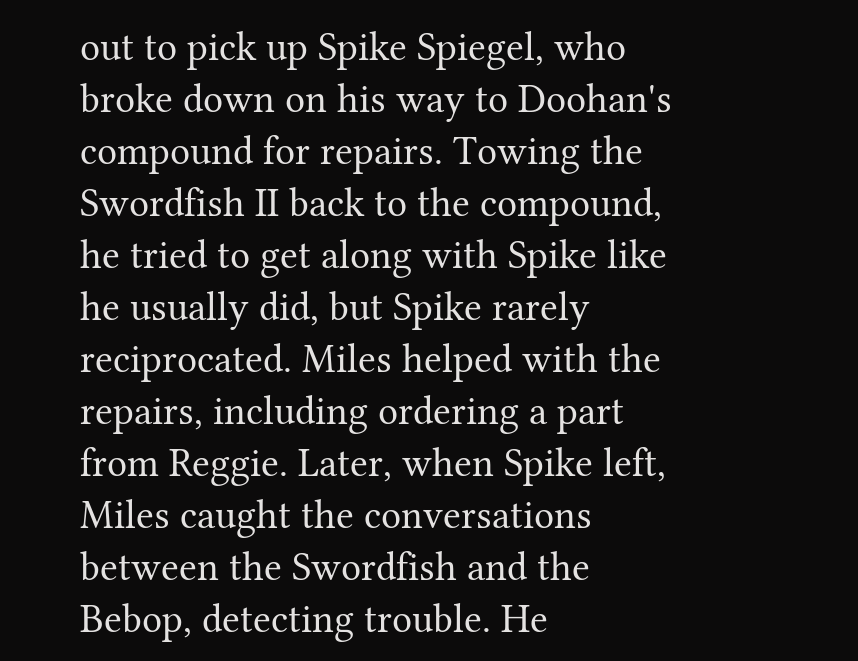out to pick up Spike Spiegel, who broke down on his way to Doohan's compound for repairs. Towing the Swordfish II back to the compound, he tried to get along with Spike like he usually did, but Spike rarely reciprocated. Miles helped with the repairs, including ordering a part from Reggie. Later, when Spike left, Miles caught the conversations between the Swordfish and the Bebop, detecting trouble. He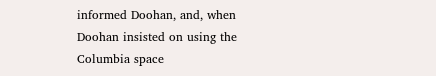informed Doohan, and, when Doohan insisted on using the Columbia space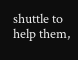shuttle to help them,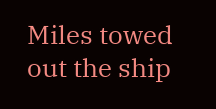Miles towed out the ship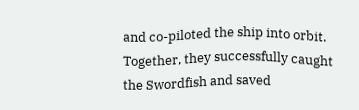and co-piloted the ship into orbit. Together, they successfully caught the Swordfish and saved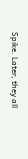Spike. Later, they all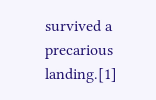survived a precarious landing.[1]